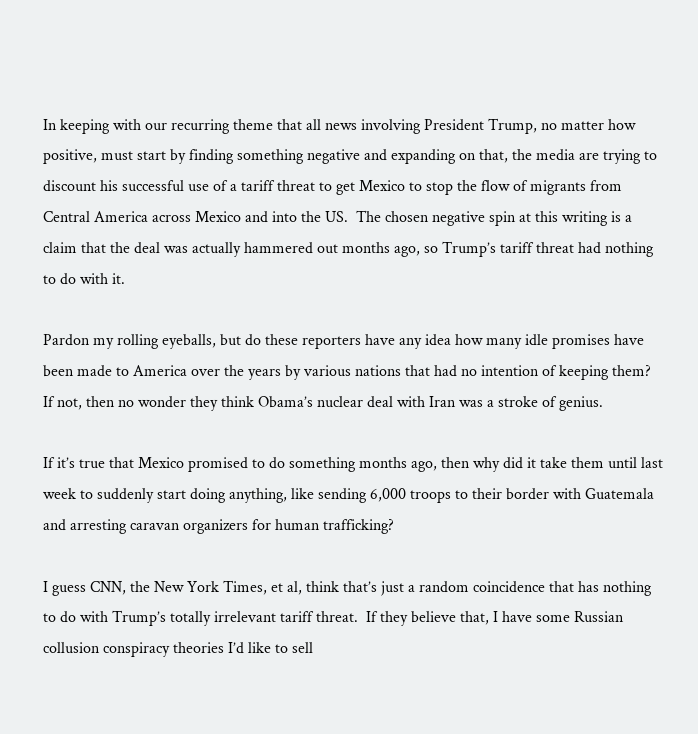In keeping with our recurring theme that all news involving President Trump, no matter how positive, must start by finding something negative and expanding on that, the media are trying to discount his successful use of a tariff threat to get Mexico to stop the flow of migrants from Central America across Mexico and into the US.  The chosen negative spin at this writing is a claim that the deal was actually hammered out months ago, so Trump’s tariff threat had nothing to do with it.

Pardon my rolling eyeballs, but do these reporters have any idea how many idle promises have been made to America over the years by various nations that had no intention of keeping them?  If not, then no wonder they think Obama’s nuclear deal with Iran was a stroke of genius.

If it’s true that Mexico promised to do something months ago, then why did it take them until last week to suddenly start doing anything, like sending 6,000 troops to their border with Guatemala and arresting caravan organizers for human trafficking?

I guess CNN, the New York Times, et al, think that’s just a random coincidence that has nothing to do with Trump’s totally irrelevant tariff threat.  If they believe that, I have some Russian collusion conspiracy theories I’d like to sell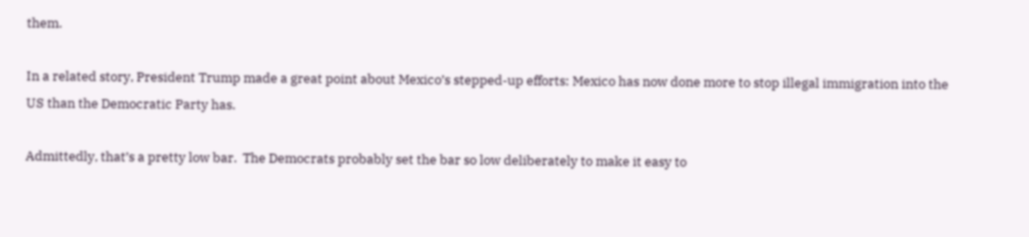them.

In a related story, President Trump made a great point about Mexico’s stepped-up efforts: Mexico has now done more to stop illegal immigration into the US than the Democratic Party has.

Admittedly, that’s a pretty low bar.  The Democrats probably set the bar so low deliberately to make it easy to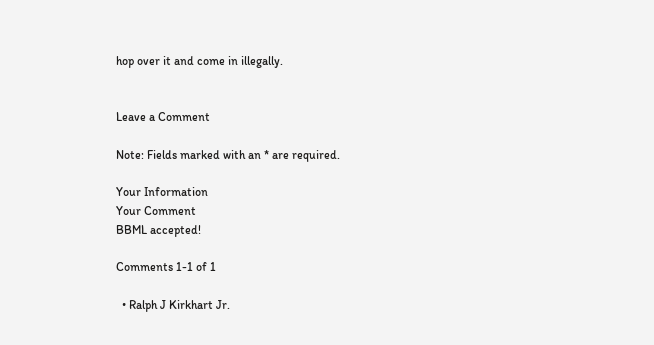hop over it and come in illegally.


Leave a Comment

Note: Fields marked with an * are required.

Your Information
Your Comment
BBML accepted!

Comments 1-1 of 1

  • Ralph J Kirkhart Jr.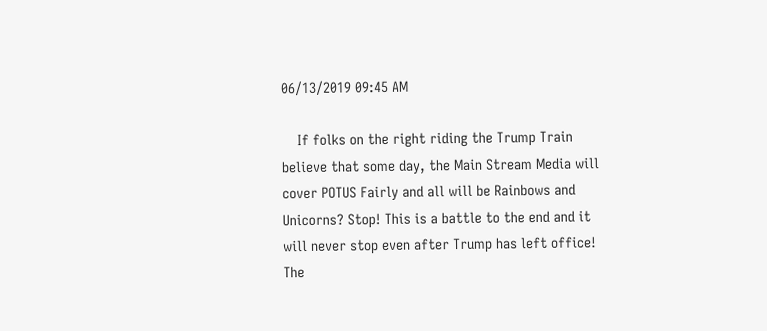06/13/2019 09:45 AM

    If folks on the right riding the Trump Train believe that some day, the Main Stream Media will cover POTUS Fairly and all will be Rainbows and Unicorns? Stop! This is a battle to the end and it will never stop even after Trump has left office! The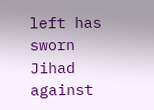left has sworn Jihad against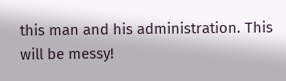this man and his administration. This will be messy!